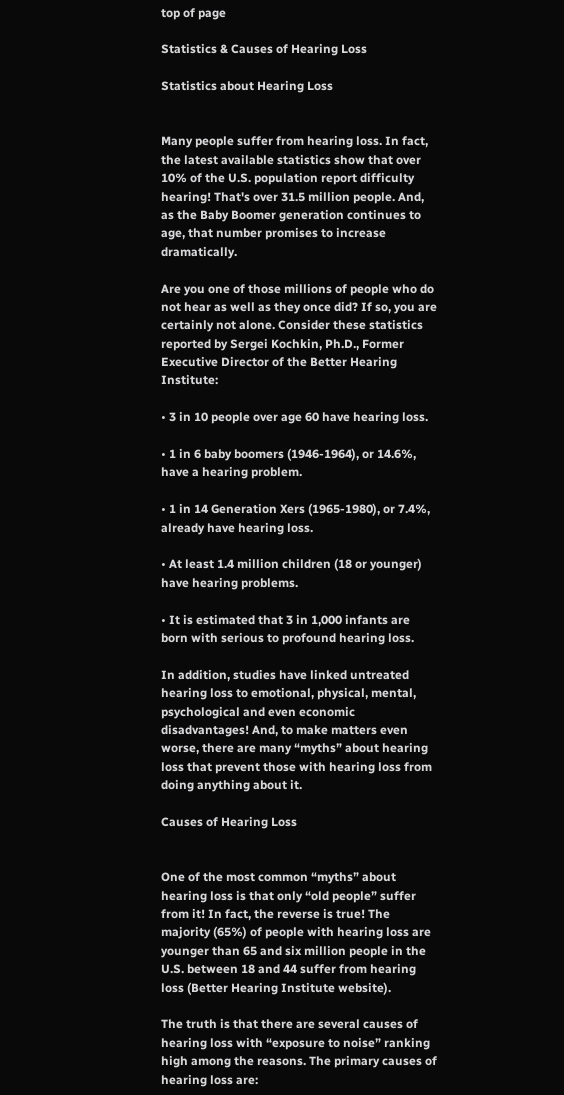top of page

Statistics & Causes of Hearing Loss

Statistics about Hearing Loss


Many people suffer from hearing loss. In fact, the latest available statistics show that over 10% of the U.S. population report difficulty hearing! That's over 31.5 million people. And, as the Baby Boomer generation continues to age, that number promises to increase dramatically.

Are you one of those millions of people who do not hear as well as they once did? If so, you are certainly not alone. Consider these statistics reported by Sergei Kochkin, Ph.D., Former Executive Director of the Better Hearing Institute:

• 3 in 10 people over age 60 have hearing loss.

• 1 in 6 baby boomers (1946-1964), or 14.6%, have a hearing problem.

• 1 in 14 Generation Xers (1965-1980), or 7.4%, already have hearing loss.

• At least 1.4 million children (18 or younger) have hearing problems.

• It is estimated that 3 in 1,000 infants are born with serious to profound hearing loss.

In addition, studies have linked untreated hearing loss to emotional, physical, mental, psychological and even economic disadvantages! And, to make matters even worse, there are many “myths” about hearing loss that prevent those with hearing loss from doing anything about it.

Causes of Hearing Loss


One of the most common “myths” about hearing loss is that only “old people” suffer from it! In fact, the reverse is true! The majority (65%) of people with hearing loss are younger than 65 and six million people in the U.S. between 18 and 44 suffer from hearing loss (Better Hearing Institute website).

The truth is that there are several causes of hearing loss with “exposure to noise” ranking high among the reasons. The primary causes of hearing loss are: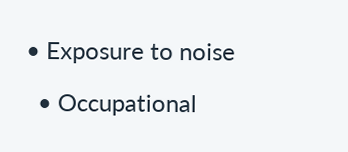• Exposure to noise

  • Occupational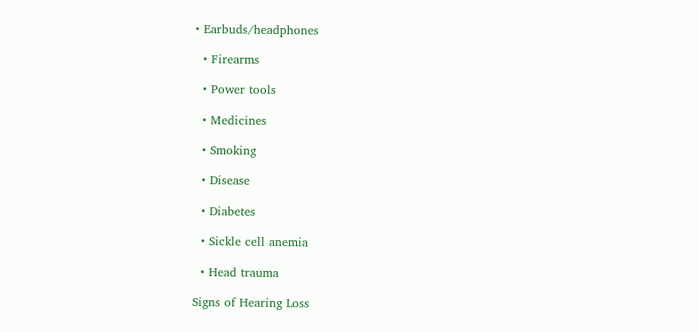• Earbuds/headphones

  • Firearms

  • Power tools

  • Medicines

  • Smoking

  • Disease

  • Diabetes

  • Sickle cell anemia

  • Head trauma

Signs of Hearing Loss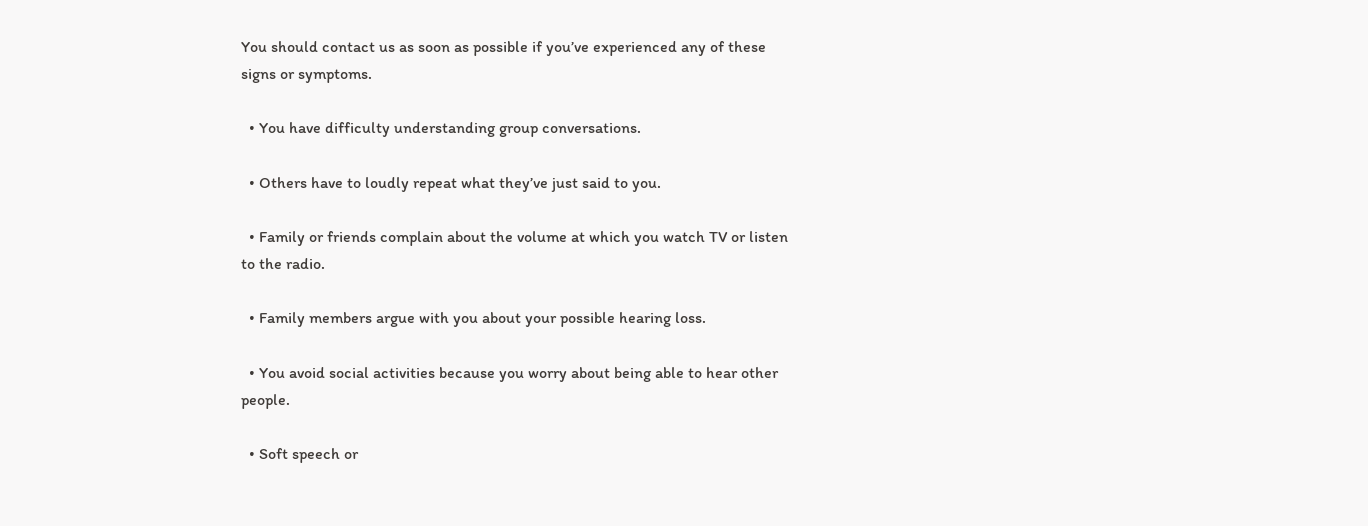You should contact us as soon as possible if you’ve experienced any of these signs or symptoms.

  • You have difficulty understanding group conversations.

  • Others have to loudly repeat what they’ve just said to you.

  • Family or friends complain about the volume at which you watch TV or listen to the radio.

  • Family members argue with you about your possible hearing loss.

  • You avoid social activities because you worry about being able to hear other people.

  • Soft speech or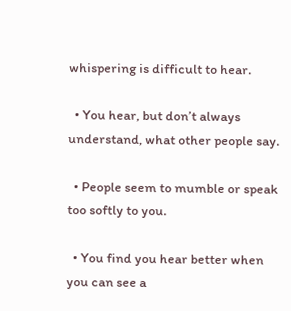whispering is difficult to hear.

  • You hear, but don’t always understand, what other people say.

  • People seem to mumble or speak too softly to you.

  • You find you hear better when you can see a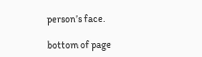person’s face.

bottom of page